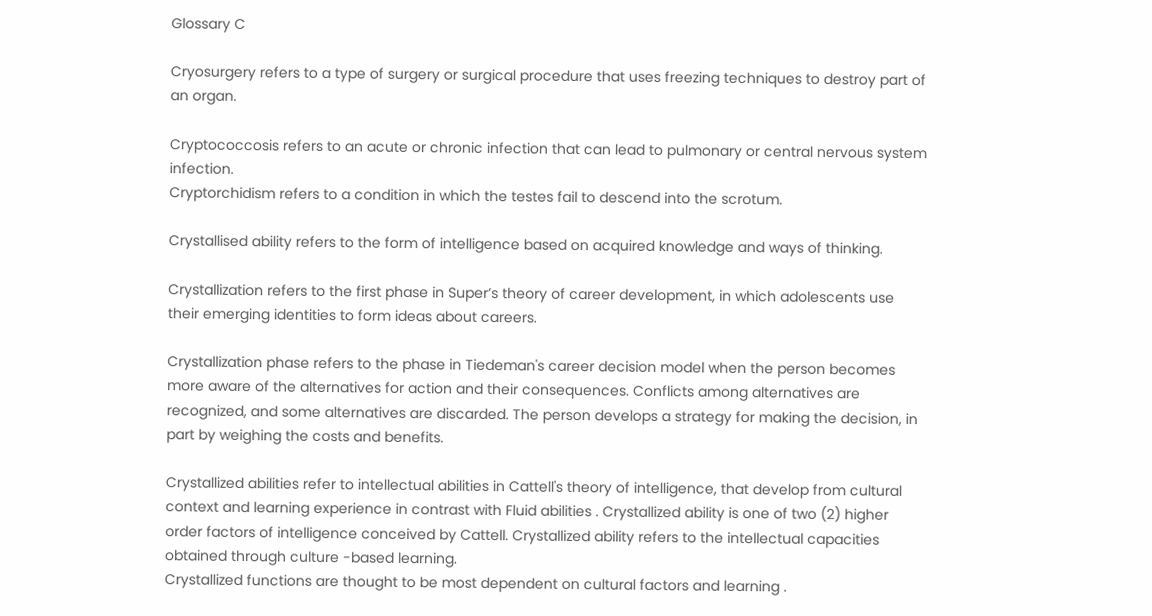Glossary C

Cryosurgery refers to a type of surgery or surgical procedure that uses freezing techniques to destroy part of an organ.

Cryptococcosis refers to an acute or chronic infection that can lead to pulmonary or central nervous system infection.
Cryptorchidism refers to a condition in which the testes fail to descend into the scrotum.

Crystallised ability refers to the form of intelligence based on acquired knowledge and ways of thinking.

Crystallization refers to the first phase in Super’s theory of career development, in which adolescents use their emerging identities to form ideas about careers.

Crystallization phase refers to the phase in Tiedeman's career decision model when the person becomes more aware of the alternatives for action and their consequences. Conflicts among alternatives are recognized, and some alternatives are discarded. The person develops a strategy for making the decision, in part by weighing the costs and benefits.

Crystallized abilities refer to intellectual abilities in Cattell's theory of intelligence, that develop from cultural context and learning experience in contrast with Fluid abilities . Crystallized ability is one of two (2) higher order factors of intelligence conceived by Cattell. Crystallized ability refers to the intellectual capacities obtained through culture -based learning.
Crystallized functions are thought to be most dependent on cultural factors and learning .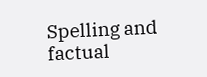Spelling and factual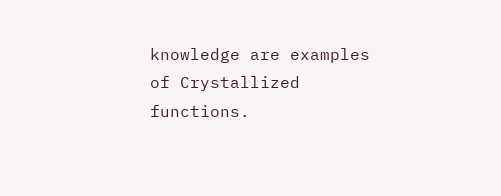knowledge are examples of Crystallized functions.